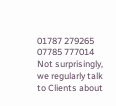01787 279265
07785 777014
Not surprisingly, we regularly talk to Clients about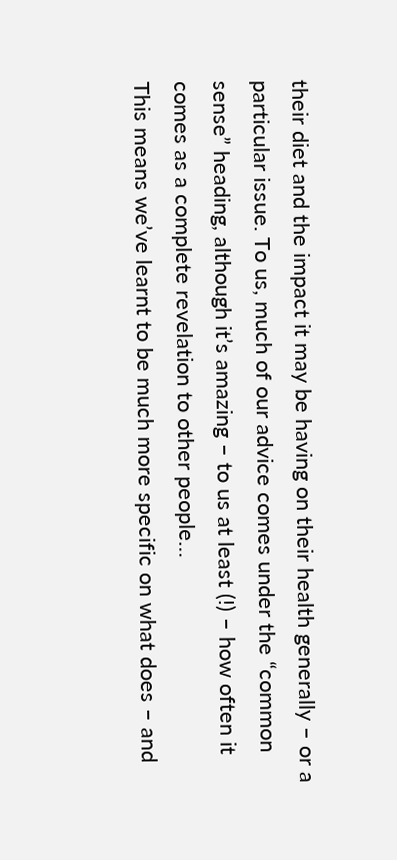their diet and the impact it may be having on their health generally – or a particular issue. To us, much of our advice comes under the “common sense” heading, although it’s amazing – to us at least (!) – how often it comes as a complete revelation to other people…
This means we’ve learnt to be much more specific on what does – and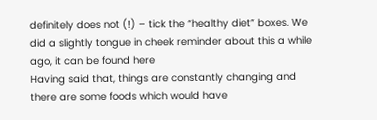definitely does not (!) – tick the “healthy diet” boxes. We did a slightly tongue in cheek reminder about this a while ago, it can be found here
Having said that, things are constantly changing and there are some foods which would have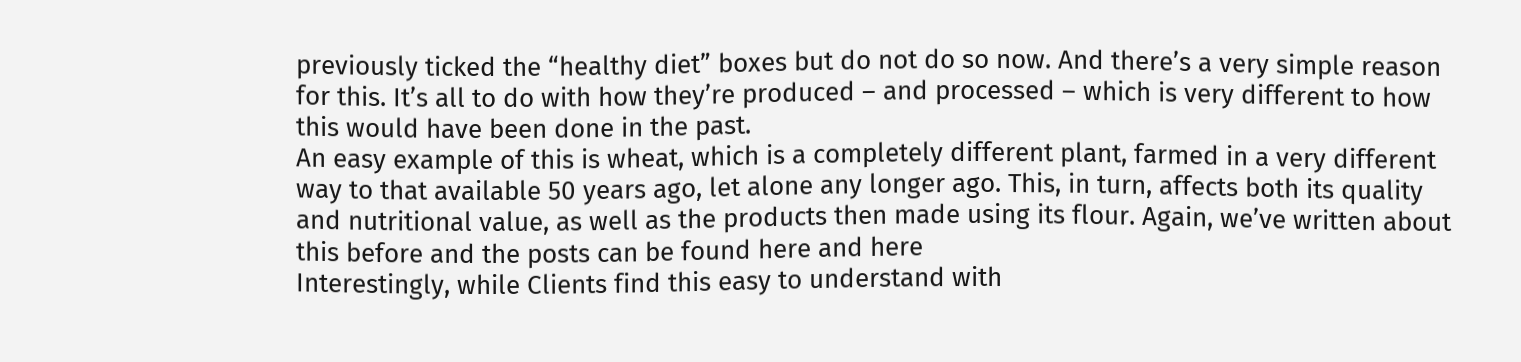previously ticked the “healthy diet” boxes but do not do so now. And there’s a very simple reason for this. It’s all to do with how they’re produced – and processed – which is very different to how this would have been done in the past.
An easy example of this is wheat, which is a completely different plant, farmed in a very different way to that available 50 years ago, let alone any longer ago. This, in turn, affects both its quality and nutritional value, as well as the products then made using its flour. Again, we’ve written about this before and the posts can be found here and here
Interestingly, while Clients find this easy to understand with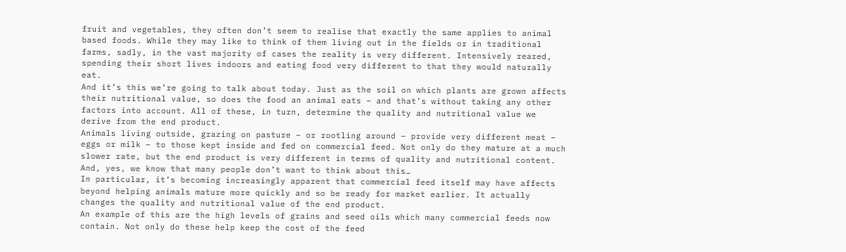fruit and vegetables, they often don’t seem to realise that exactly the same applies to animal based foods. While they may like to think of them living out in the fields or in traditional farms, sadly, in the vast majority of cases the reality is very different. Intensively reared, spending their short lives indoors and eating food very different to that they would naturally eat.
And it’s this we’re going to talk about today. Just as the soil on which plants are grown affects their nutritional value, so does the food an animal eats – and that’s without taking any other factors into account. All of these, in turn, determine the quality and nutritional value we derive from the end product.
Animals living outside, grazing on pasture – or rootling around – provide very different meat – eggs or milk – to those kept inside and fed on commercial feed. Not only do they mature at a much slower rate, but the end product is very different in terms of quality and nutritional content. And, yes, we know that many people don’t want to think about this…
In particular, it’s becoming increasingly apparent that commercial feed itself may have affects beyond helping animals mature more quickly and so be ready for market earlier. It actually changes the quality and nutritional value of the end product.
An example of this are the high levels of grains and seed oils which many commercial feeds now contain. Not only do these help keep the cost of the feed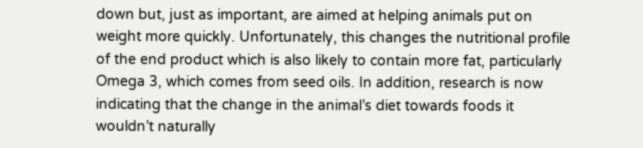down but, just as important, are aimed at helping animals put on weight more quickly. Unfortunately, this changes the nutritional profile of the end product which is also likely to contain more fat, particularly Omega 3, which comes from seed oils. In addition, research is now indicating that the change in the animal’s diet towards foods it wouldn’t naturally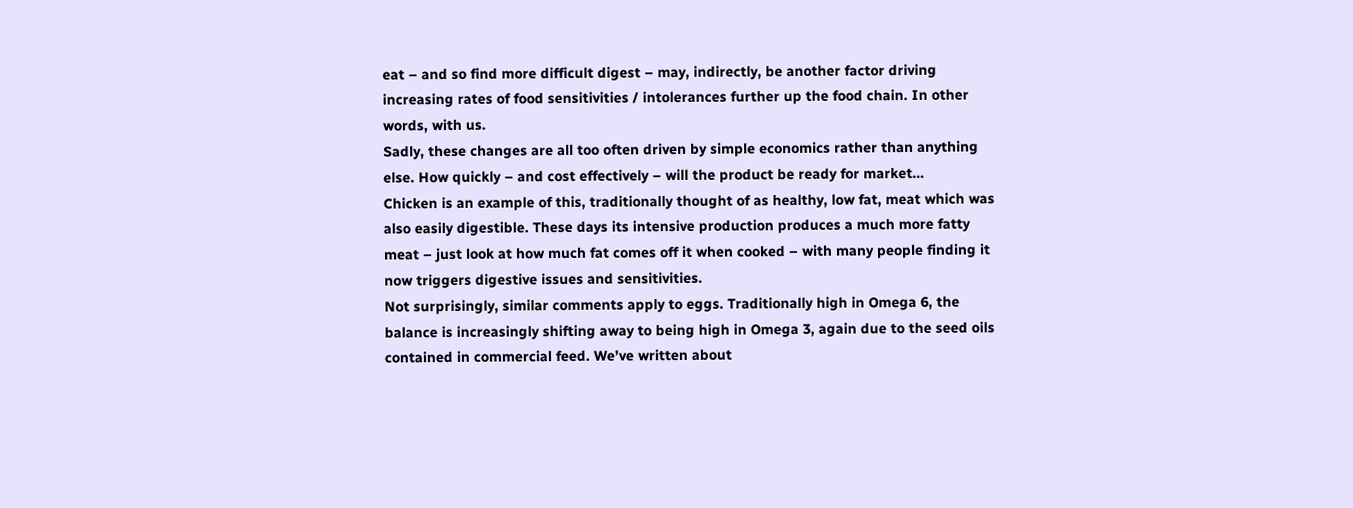eat – and so find more difficult digest – may, indirectly, be another factor driving increasing rates of food sensitivities / intolerances further up the food chain. In other words, with us.
Sadly, these changes are all too often driven by simple economics rather than anything else. How quickly – and cost effectively – will the product be ready for market…
Chicken is an example of this, traditionally thought of as healthy, low fat, meat which was also easily digestible. These days its intensive production produces a much more fatty meat – just look at how much fat comes off it when cooked – with many people finding it now triggers digestive issues and sensitivities.
Not surprisingly, similar comments apply to eggs. Traditionally high in Omega 6, the balance is increasingly shifting away to being high in Omega 3, again due to the seed oils contained in commercial feed. We’ve written about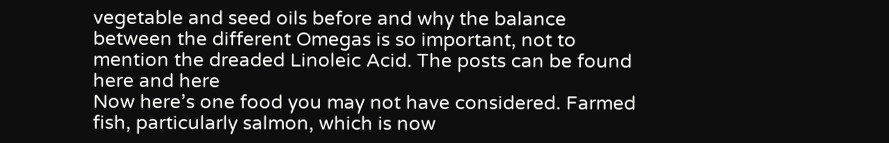vegetable and seed oils before and why the balance between the different Omegas is so important, not to mention the dreaded Linoleic Acid. The posts can be found here and here
Now here’s one food you may not have considered. Farmed fish, particularly salmon, which is now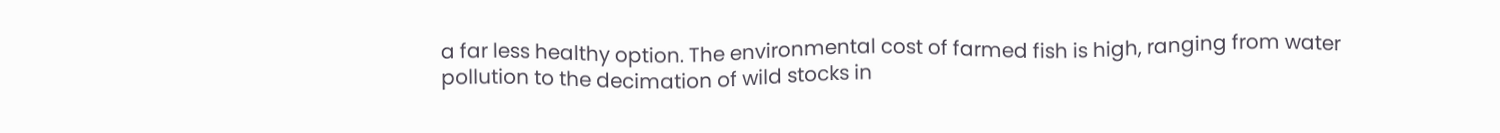a far less healthy option. The environmental cost of farmed fish is high, ranging from water pollution to the decimation of wild stocks in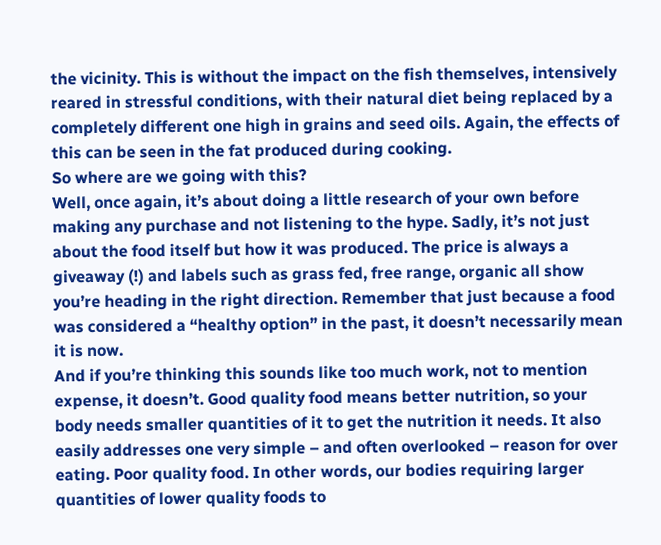the vicinity. This is without the impact on the fish themselves, intensively reared in stressful conditions, with their natural diet being replaced by a completely different one high in grains and seed oils. Again, the effects of this can be seen in the fat produced during cooking.
So where are we going with this?
Well, once again, it’s about doing a little research of your own before making any purchase and not listening to the hype. Sadly, it’s not just about the food itself but how it was produced. The price is always a giveaway (!) and labels such as grass fed, free range, organic all show you’re heading in the right direction. Remember that just because a food was considered a “healthy option” in the past, it doesn’t necessarily mean it is now.
And if you’re thinking this sounds like too much work, not to mention expense, it doesn’t. Good quality food means better nutrition, so your body needs smaller quantities of it to get the nutrition it needs. It also easily addresses one very simple – and often overlooked – reason for over eating. Poor quality food. In other words, our bodies requiring larger quantities of lower quality foods to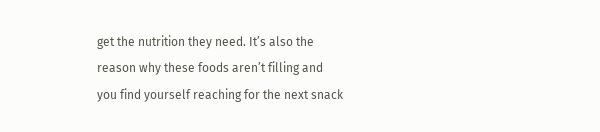get the nutrition they need. It’s also the reason why these foods aren’t filling and you find yourself reaching for the next snack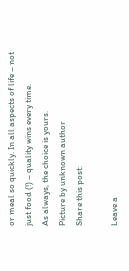or meal so quickly. In all aspects of life – not just food (!) – quality wins every time.
As always, the choice is yours.
Picture by unknown author
Share this post:

Leave a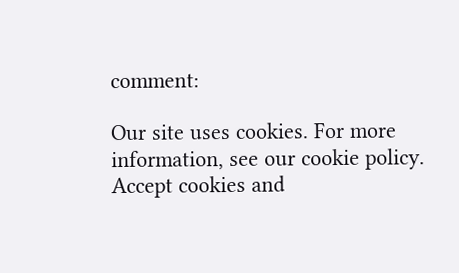comment:

Our site uses cookies. For more information, see our cookie policy. Accept cookies and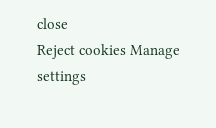close
Reject cookies Manage settings